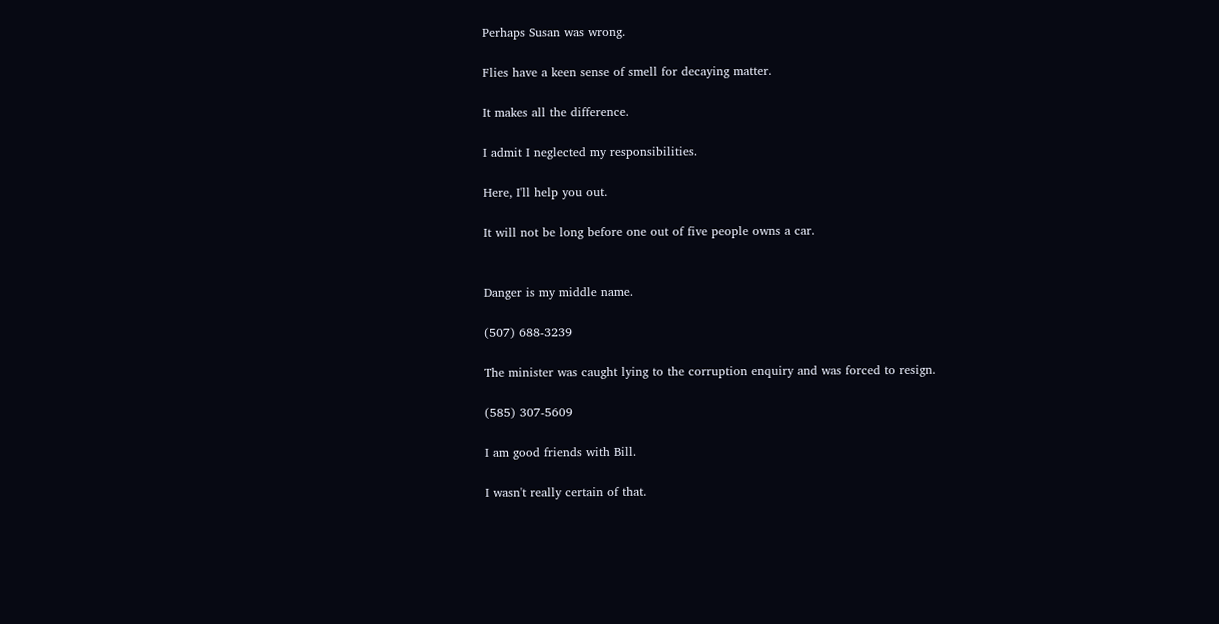Perhaps Susan was wrong.

Flies have a keen sense of smell for decaying matter.

It makes all the difference.

I admit I neglected my responsibilities.

Here, I'll help you out.

It will not be long before one out of five people owns a car.


Danger is my middle name.

(507) 688-3239

The minister was caught lying to the corruption enquiry and was forced to resign.

(585) 307-5609

I am good friends with Bill.

I wasn't really certain of that.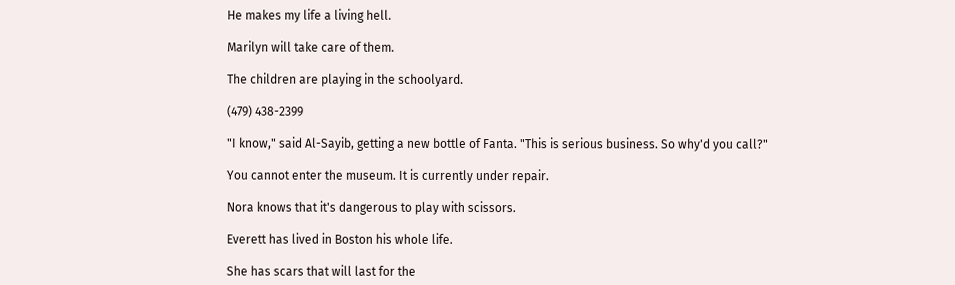He makes my life a living hell.

Marilyn will take care of them.

The children are playing in the schoolyard.

(479) 438-2399

"I know," said Al-Sayib, getting a new bottle of Fanta. "This is serious business. So why'd you call?"

You cannot enter the museum. It is currently under repair.

Nora knows that it's dangerous to play with scissors.

Everett has lived in Boston his whole life.

She has scars that will last for the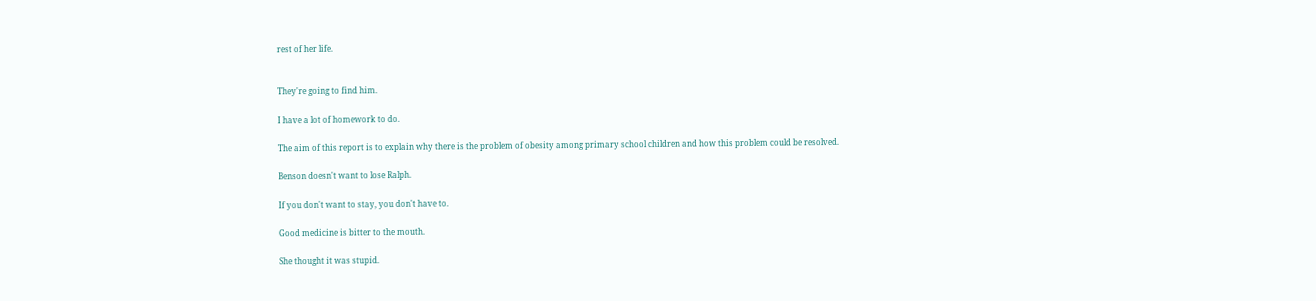rest of her life.


They're going to find him.

I have a lot of homework to do.

The aim of this report is to explain why there is the problem of obesity among primary school children and how this problem could be resolved.

Benson doesn't want to lose Ralph.

If you don't want to stay, you don't have to.

Good medicine is bitter to the mouth.

She thought it was stupid.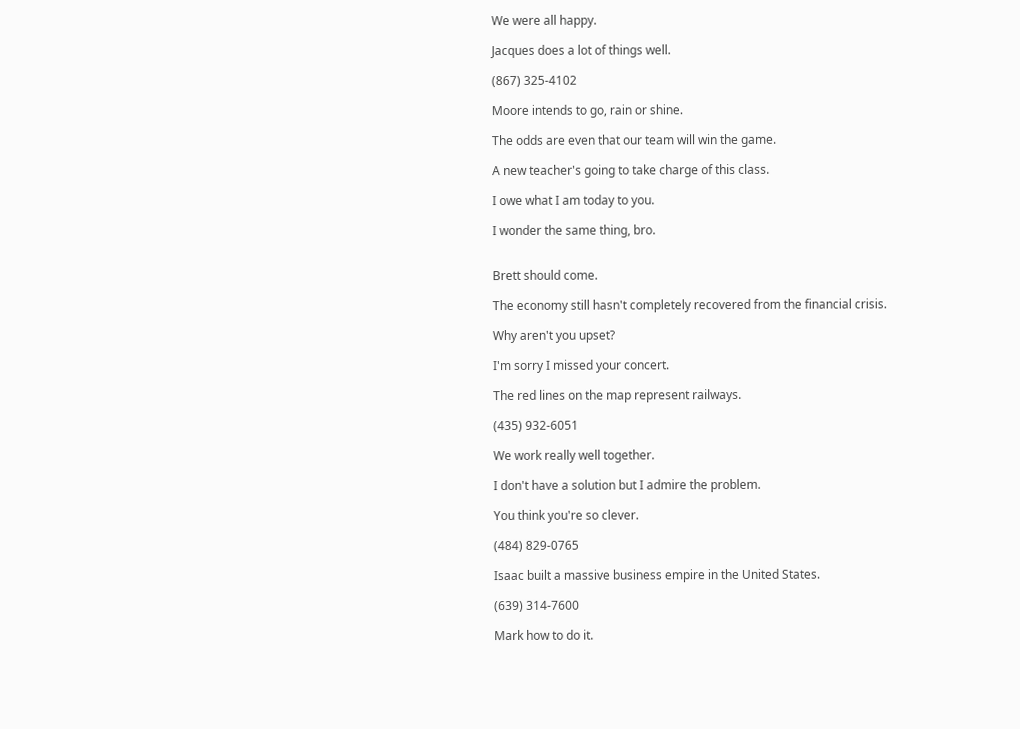We were all happy.

Jacques does a lot of things well.

(867) 325-4102

Moore intends to go, rain or shine.

The odds are even that our team will win the game.

A new teacher's going to take charge of this class.

I owe what I am today to you.

I wonder the same thing, bro.


Brett should come.

The economy still hasn't completely recovered from the financial crisis.

Why aren't you upset?

I'm sorry I missed your concert.

The red lines on the map represent railways.

(435) 932-6051

We work really well together.

I don't have a solution but I admire the problem.

You think you're so clever.

(484) 829-0765

Isaac built a massive business empire in the United States.

(639) 314-7600

Mark how to do it.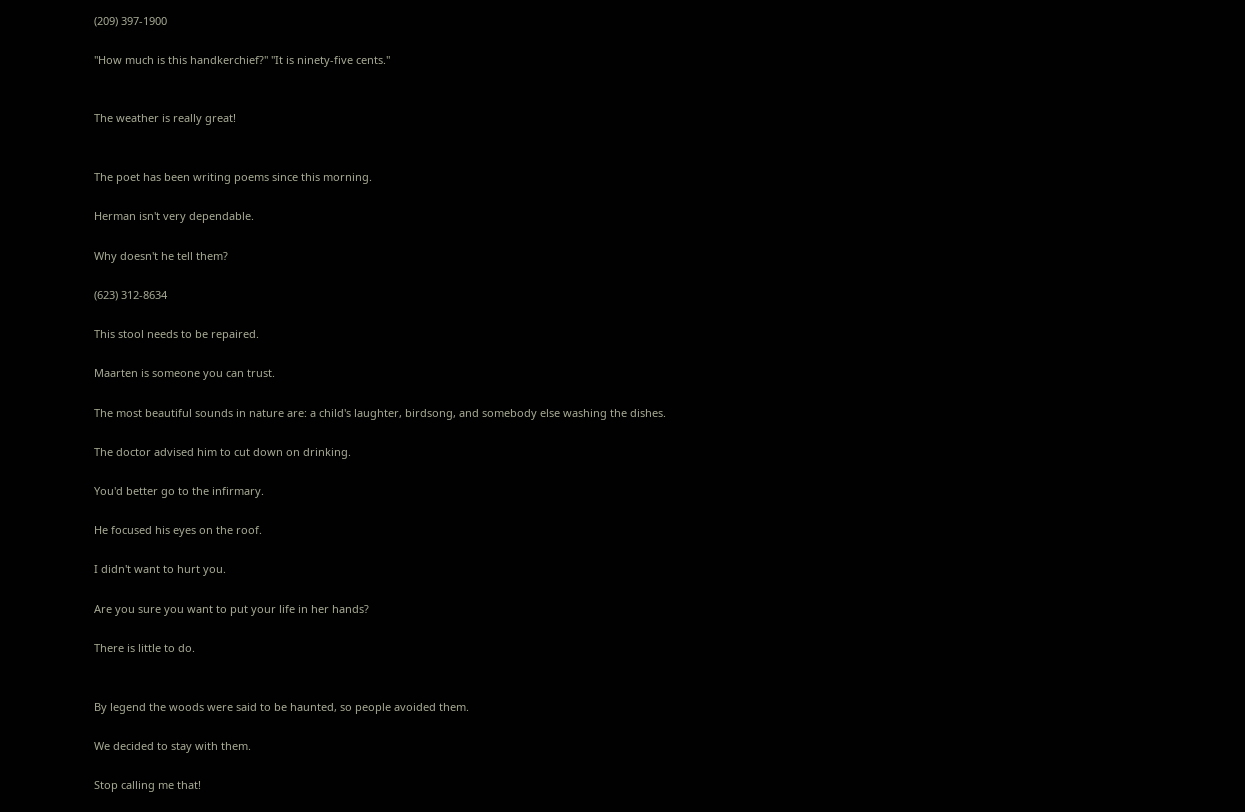(209) 397-1900

"How much is this handkerchief?" "It is ninety-five cents."


The weather is really great!


The poet has been writing poems since this morning.

Herman isn't very dependable.

Why doesn't he tell them?

(623) 312-8634

This stool needs to be repaired.

Maarten is someone you can trust.

The most beautiful sounds in nature are: a child's laughter, birdsong, and somebody else washing the dishes.

The doctor advised him to cut down on drinking.

You'd better go to the infirmary.

He focused his eyes on the roof.

I didn't want to hurt you.

Are you sure you want to put your life in her hands?

There is little to do.


By legend the woods were said to be haunted, so people avoided them.

We decided to stay with them.

Stop calling me that!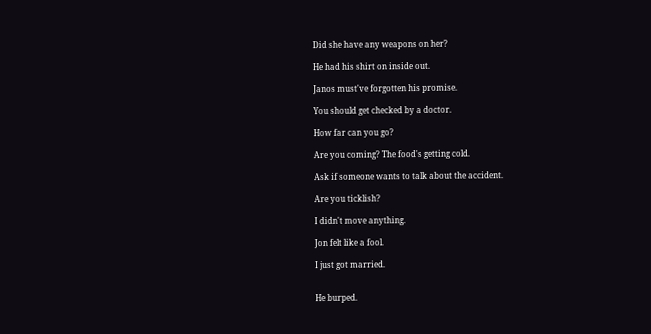Did she have any weapons on her?

He had his shirt on inside out.

Janos must've forgotten his promise.

You should get checked by a doctor.

How far can you go?

Are you coming? The food's getting cold.

Ask if someone wants to talk about the accident.

Are you ticklish?

I didn't move anything.

Jon felt like a fool.

I just got married.


He burped.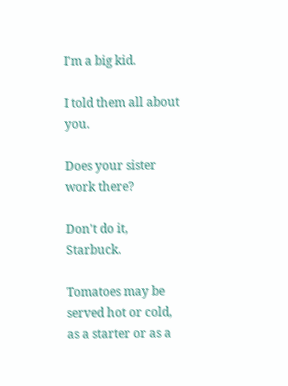I'm a big kid.

I told them all about you.

Does your sister work there?

Don't do it, Starbuck.

Tomatoes may be served hot or cold, as a starter or as a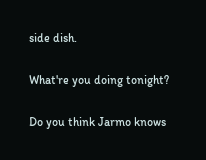side dish.

What're you doing tonight?

Do you think Jarmo knows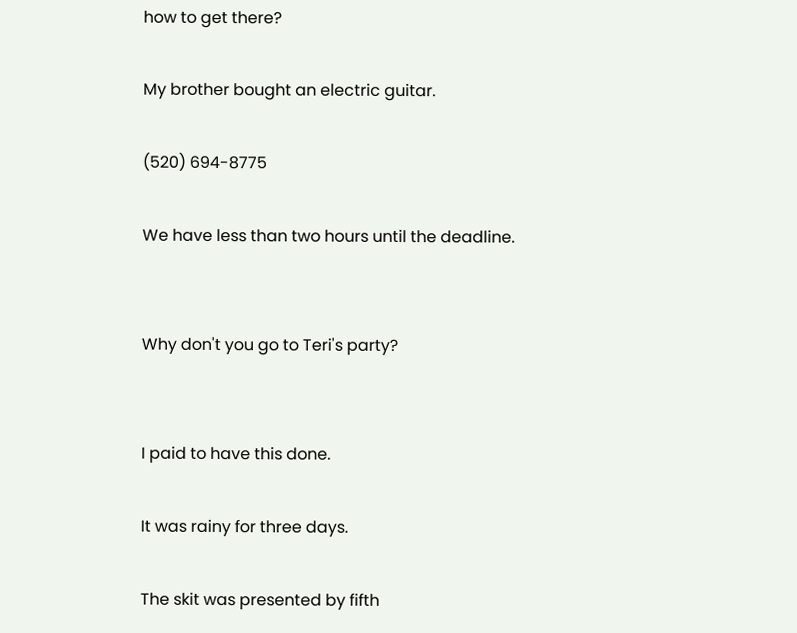how to get there?

My brother bought an electric guitar.

(520) 694-8775

We have less than two hours until the deadline.


Why don't you go to Teri's party?


I paid to have this done.

It was rainy for three days.

The skit was presented by fifth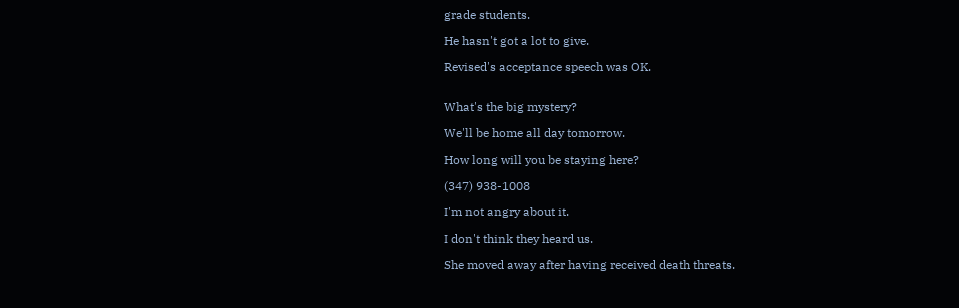grade students.

He hasn't got a lot to give.

Revised's acceptance speech was OK.


What's the big mystery?

We'll be home all day tomorrow.

How long will you be staying here?

(347) 938-1008

I'm not angry about it.

I don't think they heard us.

She moved away after having received death threats.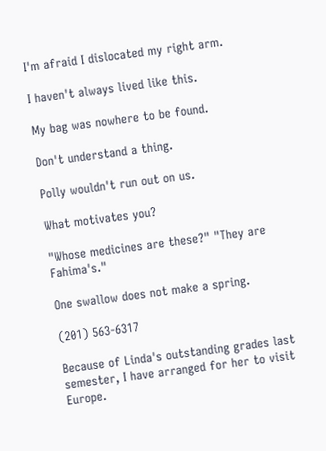I'm afraid I dislocated my right arm.

I haven't always lived like this.

My bag was nowhere to be found.

Don't understand a thing.

Polly wouldn't run out on us.

What motivates you?

"Whose medicines are these?" "They are Fahima's."

One swallow does not make a spring.

(201) 563-6317

Because of Linda's outstanding grades last semester, I have arranged for her to visit Europe.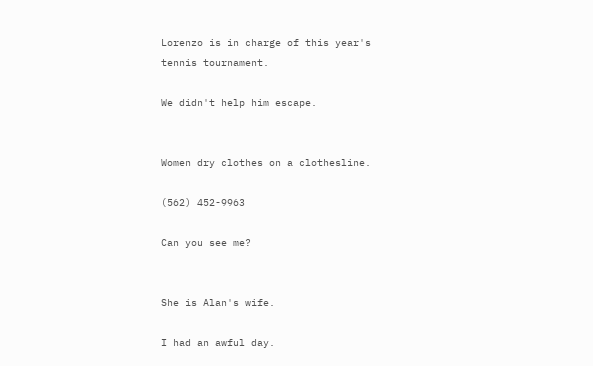Lorenzo is in charge of this year's tennis tournament.

We didn't help him escape.


Women dry clothes on a clothesline.

(562) 452-9963

Can you see me?


She is Alan's wife.

I had an awful day.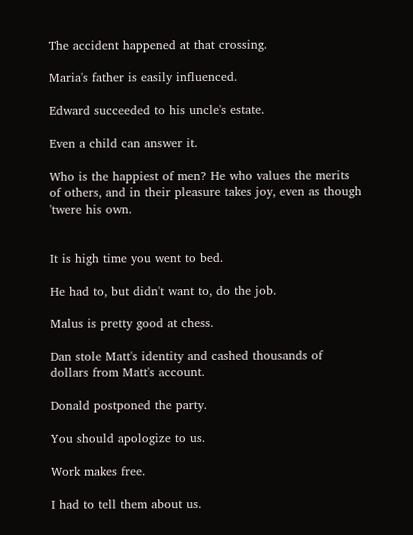The accident happened at that crossing.

Maria's father is easily influenced.

Edward succeeded to his uncle's estate.

Even a child can answer it.

Who is the happiest of men? He who values the merits of others, and in their pleasure takes joy, even as though 'twere his own.


It is high time you went to bed.

He had to, but didn't want to, do the job.

Malus is pretty good at chess.

Dan stole Matt's identity and cashed thousands of dollars from Matt's account.

Donald postponed the party.

You should apologize to us.

Work makes free.

I had to tell them about us.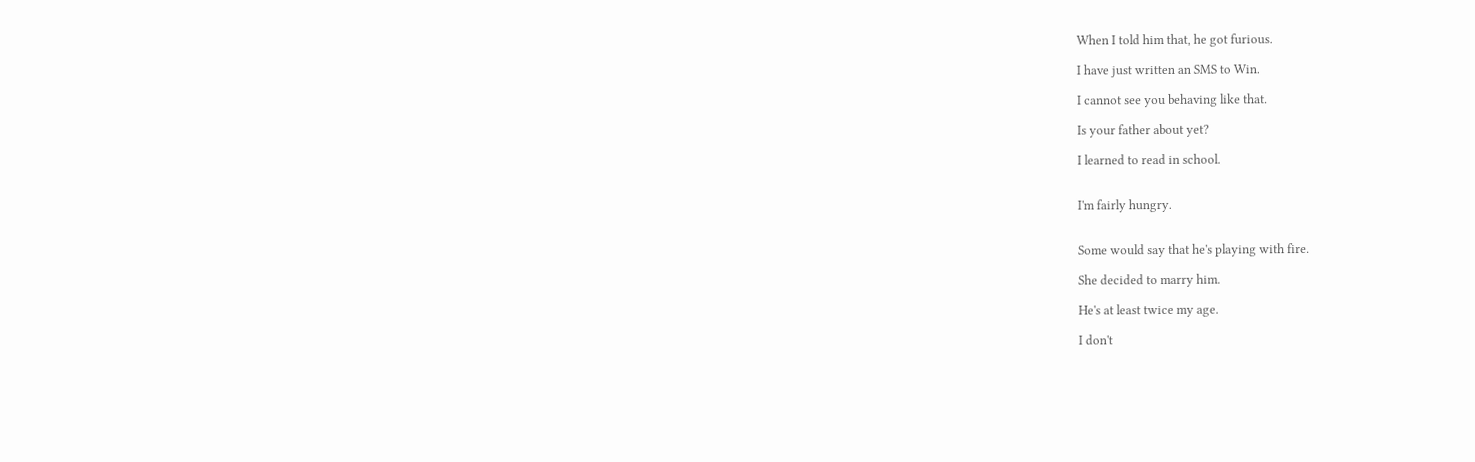When I told him that, he got furious.

I have just written an SMS to Win.

I cannot see you behaving like that.

Is your father about yet?

I learned to read in school.


I'm fairly hungry.


Some would say that he's playing with fire.

She decided to marry him.

He's at least twice my age.

I don't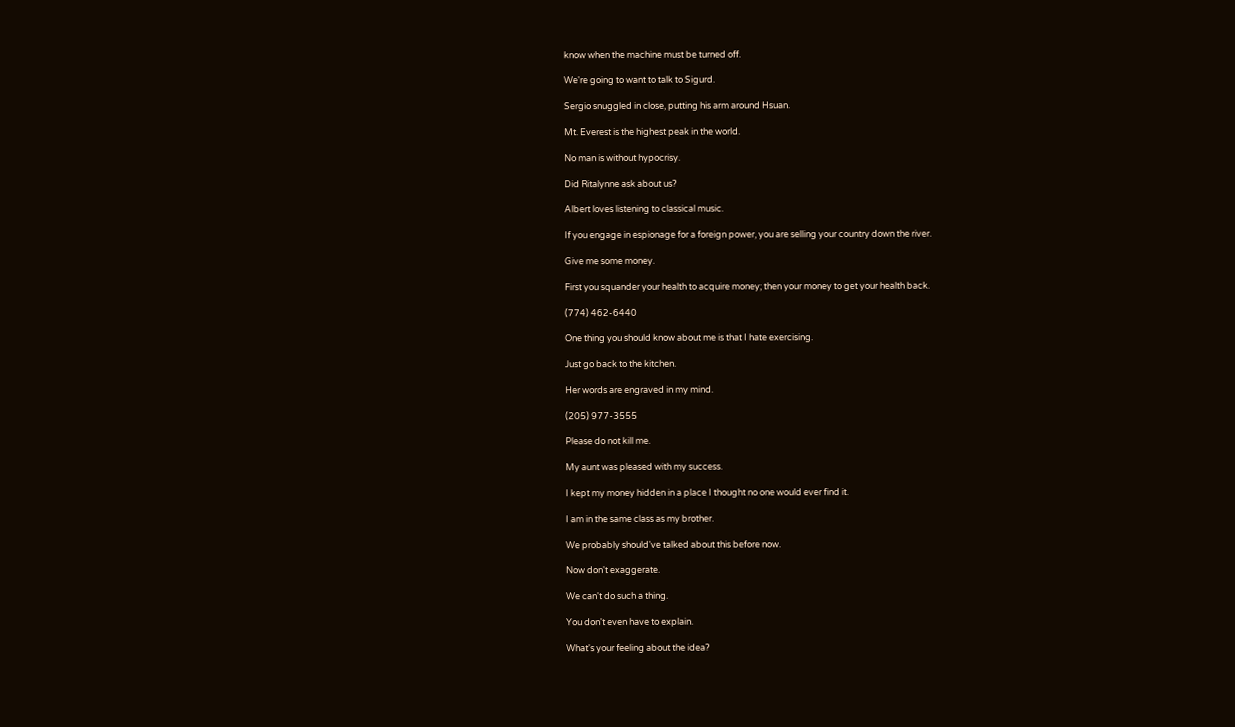know when the machine must be turned off.

We're going to want to talk to Sigurd.

Sergio snuggled in close, putting his arm around Hsuan.

Mt. Everest is the highest peak in the world.

No man is without hypocrisy.

Did Ritalynne ask about us?

Albert loves listening to classical music.

If you engage in espionage for a foreign power, you are selling your country down the river.

Give me some money.

First you squander your health to acquire money; then your money to get your health back.

(774) 462-6440

One thing you should know about me is that I hate exercising.

Just go back to the kitchen.

Her words are engraved in my mind.

(205) 977-3555

Please do not kill me.

My aunt was pleased with my success.

I kept my money hidden in a place I thought no one would ever find it.

I am in the same class as my brother.

We probably should've talked about this before now.

Now don't exaggerate.

We can't do such a thing.

You don't even have to explain.

What's your feeling about the idea?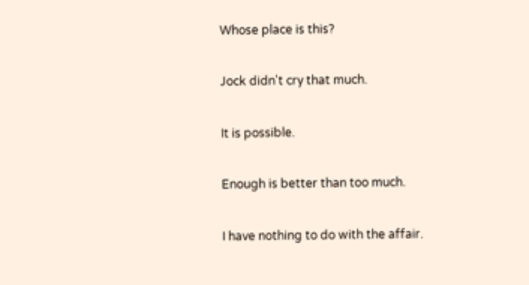Whose place is this?

Jock didn't cry that much.

It is possible.

Enough is better than too much.

I have nothing to do with the affair.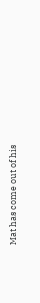Mat has come out of his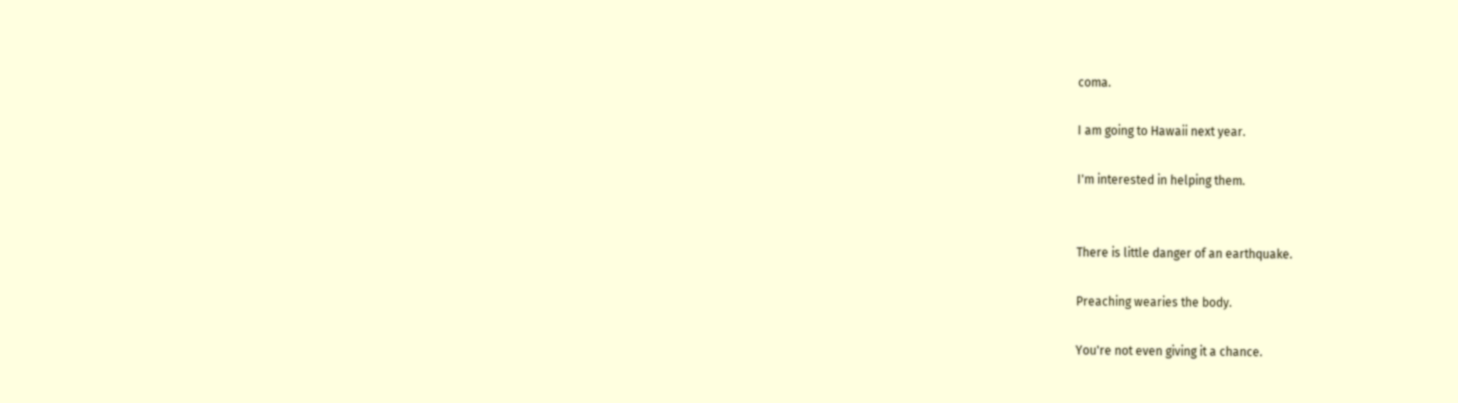coma.

I am going to Hawaii next year.

I'm interested in helping them.


There is little danger of an earthquake.

Preaching wearies the body.

You're not even giving it a chance.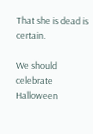That she is dead is certain.

We should celebrate Halloween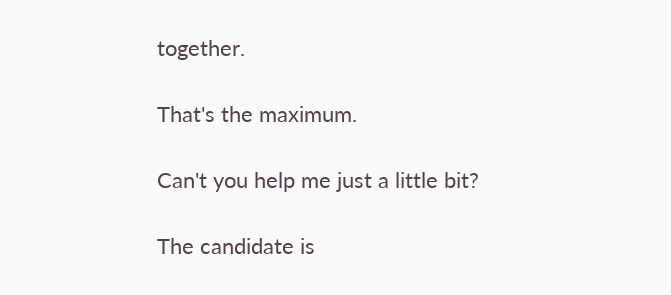together.

That's the maximum.

Can't you help me just a little bit?

The candidate is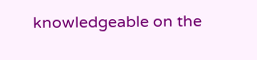knowledgeable on the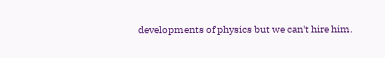developments of physics but we can't hire him.